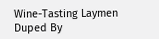Wine-Tasting Laymen Duped By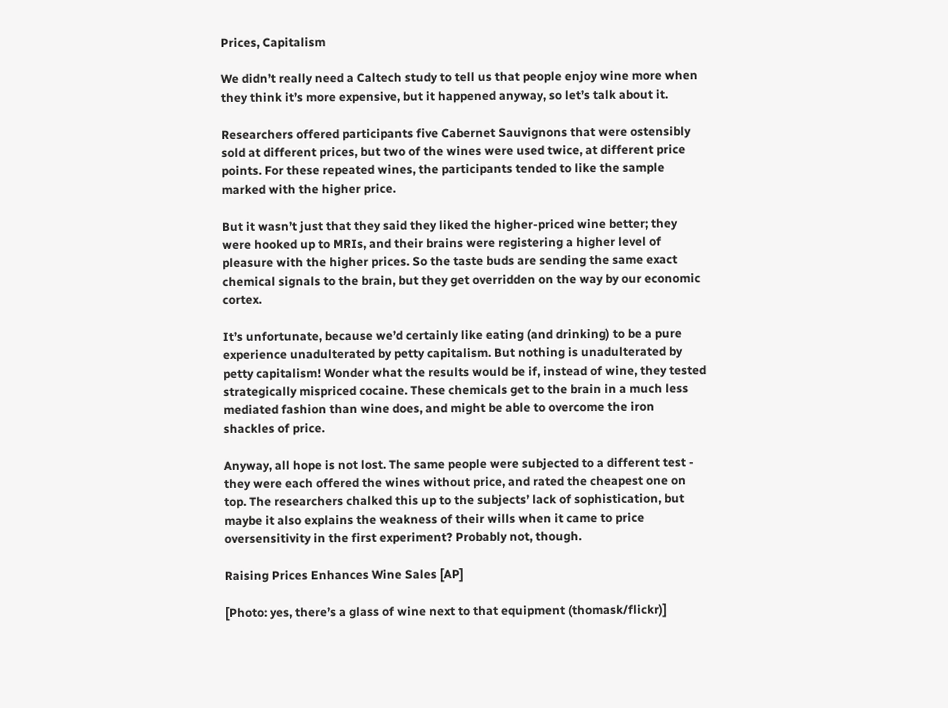Prices, Capitalism

We didn’t really need a Caltech study to tell us that people enjoy wine more when they think it’s more expensive, but it happened anyway, so let’s talk about it.

Researchers offered participants five Cabernet Sauvignons that were ostensibly sold at different prices, but two of the wines were used twice, at different price points. For these repeated wines, the participants tended to like the sample marked with the higher price.

But it wasn’t just that they said they liked the higher-priced wine better; they were hooked up to MRIs, and their brains were registering a higher level of pleasure with the higher prices. So the taste buds are sending the same exact chemical signals to the brain, but they get overridden on the way by our economic cortex.

It’s unfortunate, because we’d certainly like eating (and drinking) to be a pure experience unadulterated by petty capitalism. But nothing is unadulterated by petty capitalism! Wonder what the results would be if, instead of wine, they tested strategically mispriced cocaine. These chemicals get to the brain in a much less mediated fashion than wine does, and might be able to overcome the iron shackles of price.

Anyway, all hope is not lost. The same people were subjected to a different test - they were each offered the wines without price, and rated the cheapest one on top. The researchers chalked this up to the subjects’ lack of sophistication, but maybe it also explains the weakness of their wills when it came to price oversensitivity in the first experiment? Probably not, though.

Raising Prices Enhances Wine Sales [AP]

[Photo: yes, there’s a glass of wine next to that equipment (thomask/flickr)]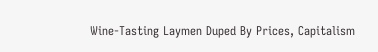Wine-Tasting Laymen Duped By Prices, Capitalism